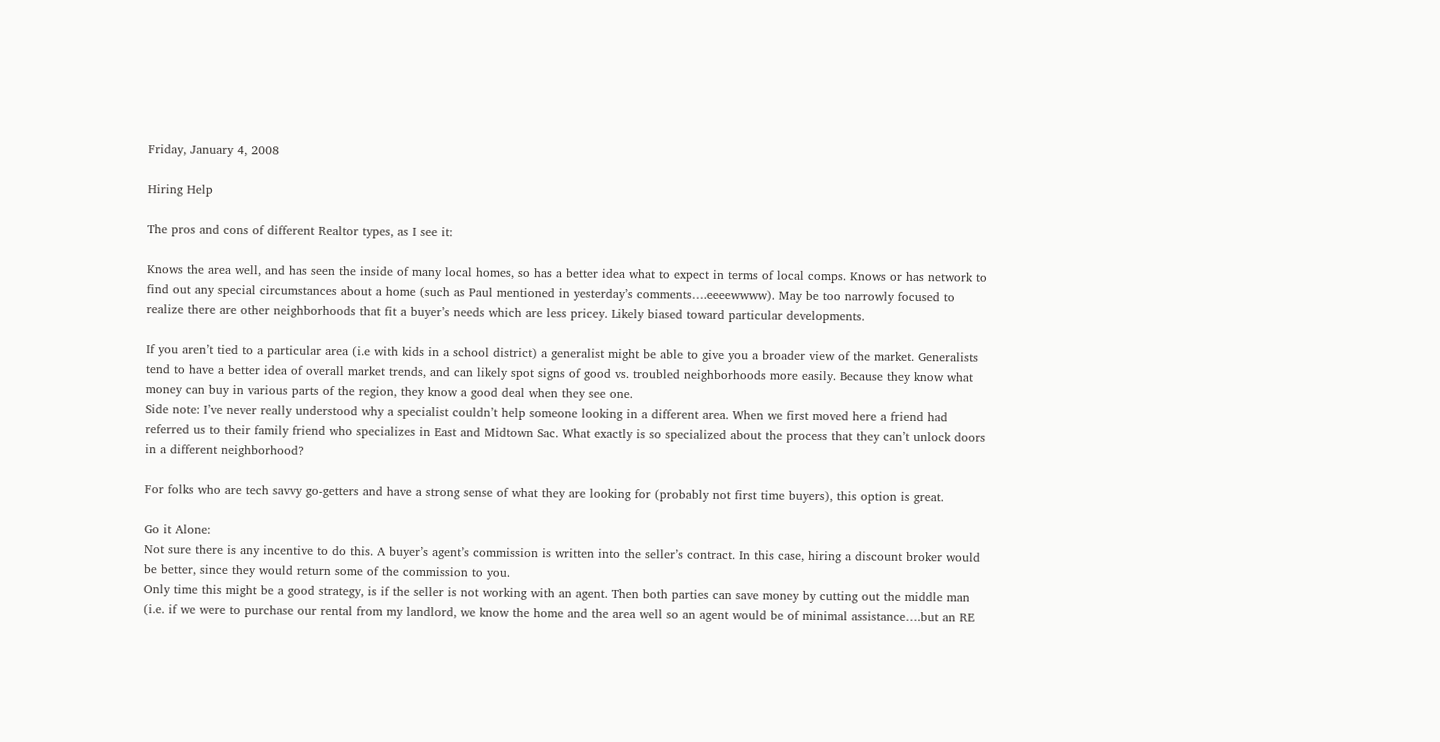Friday, January 4, 2008

Hiring Help

The pros and cons of different Realtor types, as I see it:

Knows the area well, and has seen the inside of many local homes, so has a better idea what to expect in terms of local comps. Knows or has network to find out any special circumstances about a home (such as Paul mentioned in yesterday’s comments….eeeewwww). May be too narrowly focused to realize there are other neighborhoods that fit a buyer’s needs which are less pricey. Likely biased toward particular developments.

If you aren’t tied to a particular area (i.e with kids in a school district) a generalist might be able to give you a broader view of the market. Generalists tend to have a better idea of overall market trends, and can likely spot signs of good vs. troubled neighborhoods more easily. Because they know what money can buy in various parts of the region, they know a good deal when they see one.
Side note: I’ve never really understood why a specialist couldn’t help someone looking in a different area. When we first moved here a friend had referred us to their family friend who specializes in East and Midtown Sac. What exactly is so specialized about the process that they can’t unlock doors in a different neighborhood?

For folks who are tech savvy go-getters and have a strong sense of what they are looking for (probably not first time buyers), this option is great.

Go it Alone:
Not sure there is any incentive to do this. A buyer’s agent’s commission is written into the seller’s contract. In this case, hiring a discount broker would be better, since they would return some of the commission to you.
Only time this might be a good strategy, is if the seller is not working with an agent. Then both parties can save money by cutting out the middle man (i.e. if we were to purchase our rental from my landlord, we know the home and the area well so an agent would be of minimal assistance….but an RE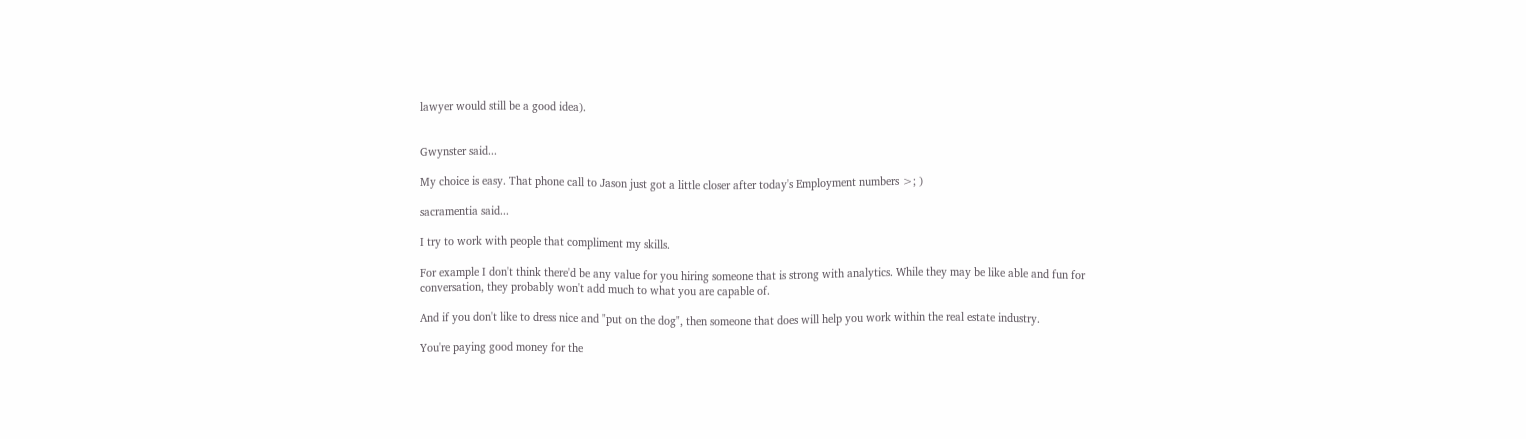lawyer would still be a good idea).


Gwynster said...

My choice is easy. That phone call to Jason just got a little closer after today's Employment numbers >; )

sacramentia said...

I try to work with people that compliment my skills.

For example I don't think there'd be any value for you hiring someone that is strong with analytics. While they may be like able and fun for conversation, they probably won't add much to what you are capable of.

And if you don't like to dress nice and "put on the dog", then someone that does will help you work within the real estate industry.

You're paying good money for the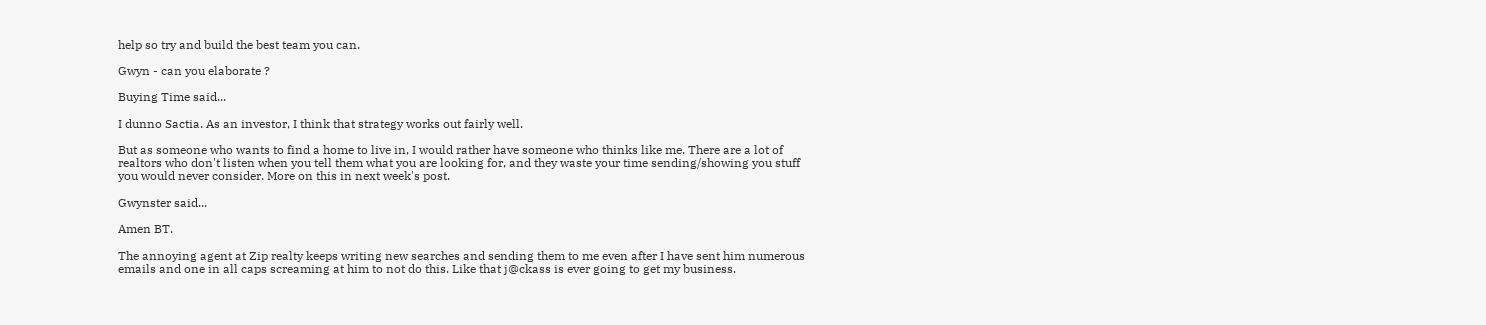help so try and build the best team you can.

Gwyn - can you elaborate ?

Buying Time said...

I dunno Sactia. As an investor, I think that strategy works out fairly well.

But as someone who wants to find a home to live in, I would rather have someone who thinks like me. There are a lot of realtors who don't listen when you tell them what you are looking for, and they waste your time sending/showing you stuff you would never consider. More on this in next week's post.

Gwynster said...

Amen BT.

The annoying agent at Zip realty keeps writing new searches and sending them to me even after I have sent him numerous emails and one in all caps screaming at him to not do this. Like that j@ckass is ever going to get my business.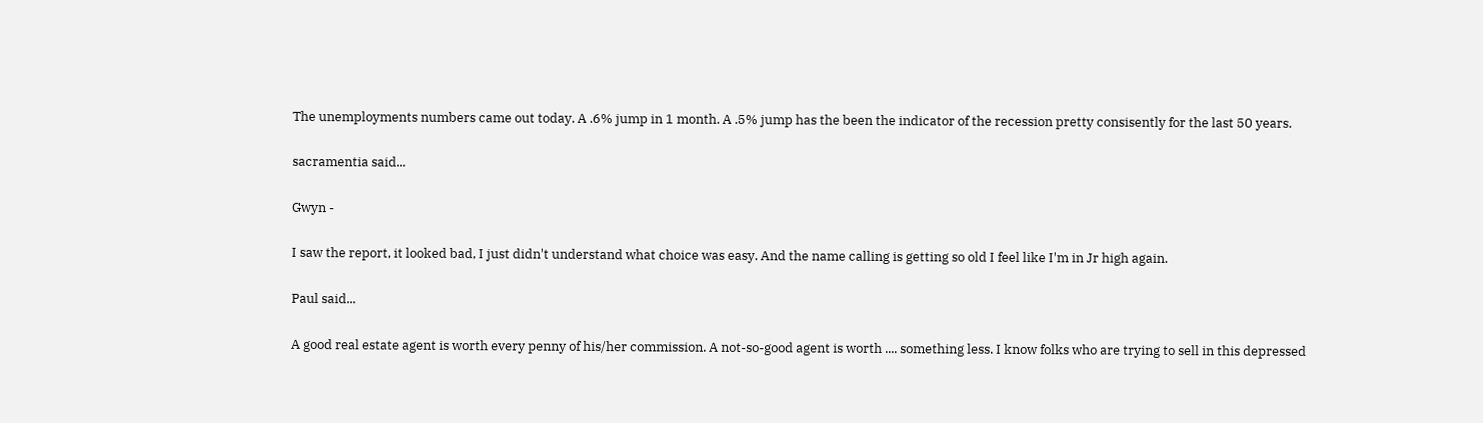The unemployments numbers came out today. A .6% jump in 1 month. A .5% jump has the been the indicator of the recession pretty consisently for the last 50 years.

sacramentia said...

Gwyn -

I saw the report, it looked bad, I just didn't understand what choice was easy. And the name calling is getting so old I feel like I'm in Jr high again.

Paul said...

A good real estate agent is worth every penny of his/her commission. A not-so-good agent is worth .... something less. I know folks who are trying to sell in this depressed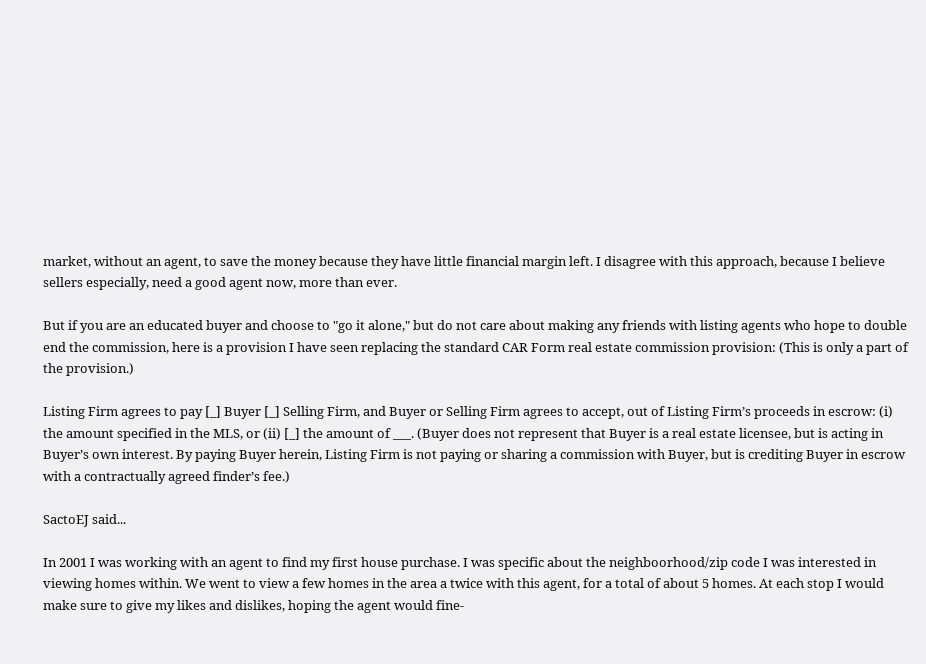market, without an agent, to save the money because they have little financial margin left. I disagree with this approach, because I believe sellers especially, need a good agent now, more than ever.

But if you are an educated buyer and choose to "go it alone," but do not care about making any friends with listing agents who hope to double end the commission, here is a provision I have seen replacing the standard CAR Form real estate commission provision: (This is only a part of the provision.)

Listing Firm agrees to pay [_] Buyer [_] Selling Firm, and Buyer or Selling Firm agrees to accept, out of Listing Firm’s proceeds in escrow: (i) the amount specified in the MLS, or (ii) [_] the amount of ___. (Buyer does not represent that Buyer is a real estate licensee, but is acting in Buyer’s own interest. By paying Buyer herein, Listing Firm is not paying or sharing a commission with Buyer, but is crediting Buyer in escrow with a contractually agreed finder’s fee.)

SactoEJ said...

In 2001 I was working with an agent to find my first house purchase. I was specific about the neighboorhood/zip code I was interested in viewing homes within. We went to view a few homes in the area a twice with this agent, for a total of about 5 homes. At each stop I would make sure to give my likes and dislikes, hoping the agent would fine-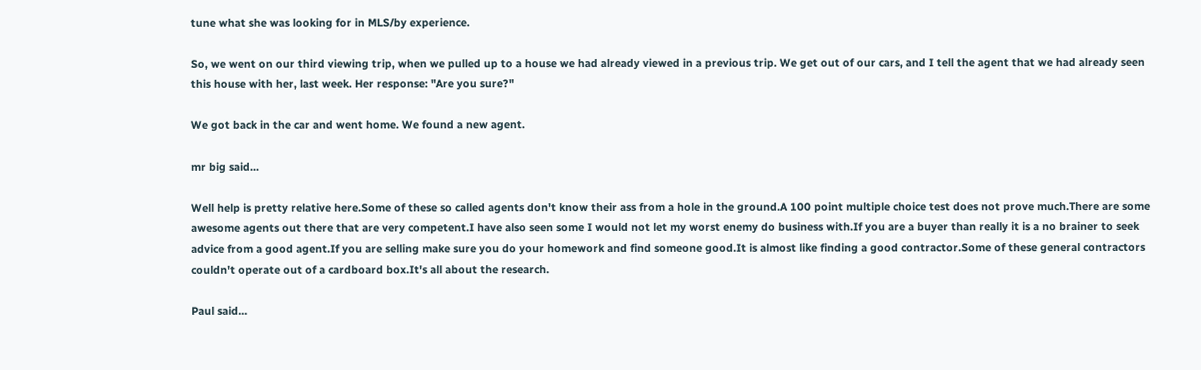tune what she was looking for in MLS/by experience.

So, we went on our third viewing trip, when we pulled up to a house we had already viewed in a previous trip. We get out of our cars, and I tell the agent that we had already seen this house with her, last week. Her response: "Are you sure?"

We got back in the car and went home. We found a new agent.

mr big said...

Well help is pretty relative here.Some of these so called agents don't know their ass from a hole in the ground.A 100 point multiple choice test does not prove much.There are some awesome agents out there that are very competent.I have also seen some I would not let my worst enemy do business with.If you are a buyer than really it is a no brainer to seek advice from a good agent.If you are selling make sure you do your homework and find someone good.It is almost like finding a good contractor.Some of these general contractors couldn't operate out of a cardboard box.It's all about the research.

Paul said...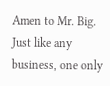Amen to Mr. Big. Just like any business, one only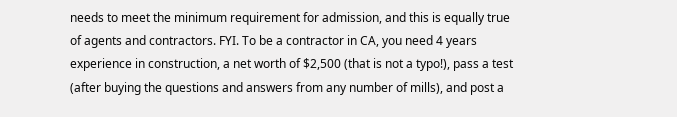needs to meet the minimum requirement for admission, and this is equally true of agents and contractors. FYI. To be a contractor in CA, you need 4 years experience in construction, a net worth of $2,500 (that is not a typo!), pass a test (after buying the questions and answers from any number of mills), and post a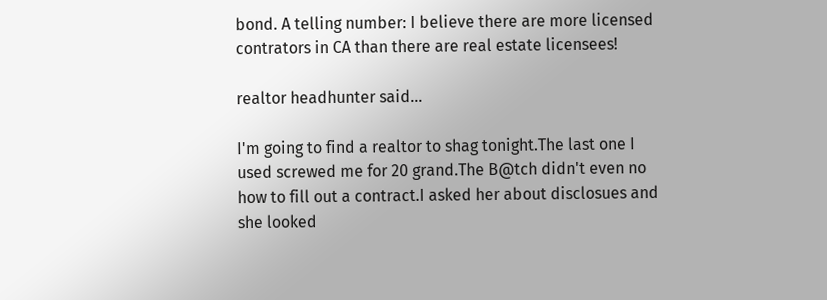bond. A telling number: I believe there are more licensed contrators in CA than there are real estate licensees!

realtor headhunter said...

I'm going to find a realtor to shag tonight.The last one I used screwed me for 20 grand.The B@tch didn't even no how to fill out a contract.I asked her about disclosues and she looked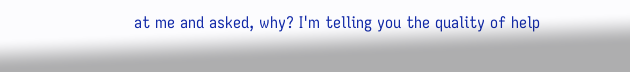at me and asked, why? I'm telling you the quality of help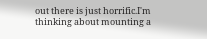out there is just horrific.I'm thinking about mounting a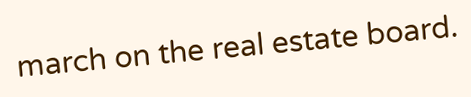march on the real estate board.